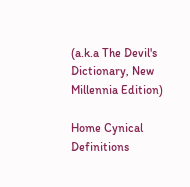(a.k.a The Devil's Dictionary, New Millennia Edition)

Home Cynical Definitions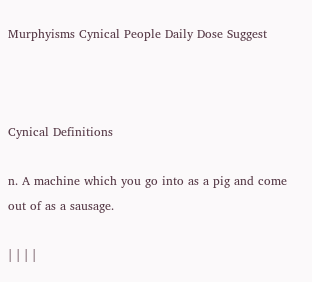Murphyisms Cynical People Daily Dose Suggest



Cynical Definitions

n. A machine which you go into as a pig and come out of as a sausage.

| | | |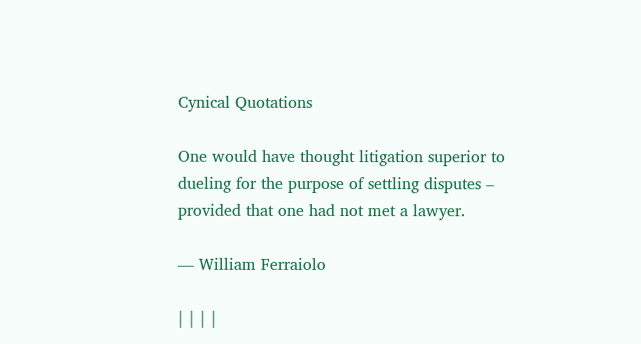Cynical Quotations

One would have thought litigation superior to dueling for the purpose of settling disputes – provided that one had not met a lawyer.

— William Ferraiolo

| | | |